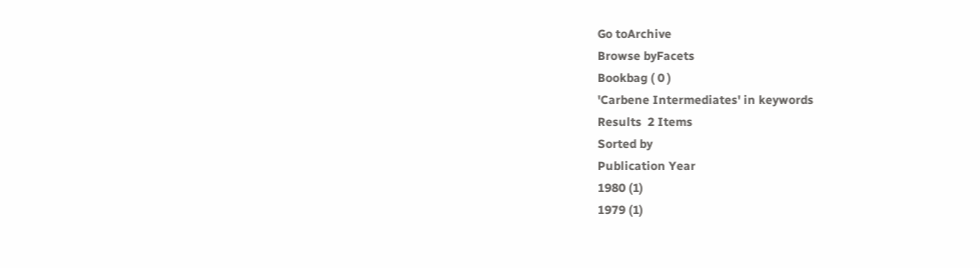Go toArchive
Browse byFacets
Bookbag ( 0 )
'Carbene Intermediates' in keywords
Results  2 Items
Sorted by
Publication Year
1980 (1)
1979 (1)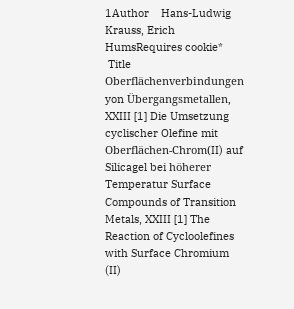1Author    Hans-Ludwig Krauss, Erich HumsRequires cookie*
 Title    Oberflächenverbindungen yon Übergangsmetallen, XXIII [1] Die Umsetzung cyclischer Olefine mit Oberflächen-Chrom(II) auf Silicagel bei höherer Temperatur Surface Compounds of Transition Metals, XXIII [1] The Reaction of Cycloolefines with Surface Chromium (II)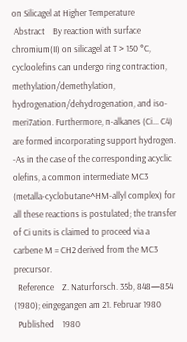on Silicagel at Higher Temperature
 Abstract    By reaction with surface chromium(II) on silicagel at T > 150 °C, cycloolefins can undergo ring contraction, methylation/demethylation, hydrogenation/dehydrogenation, and iso-meri7ation. Furthermore, n-alkanes (Ci... C4) are formed incorporating support hydrogen. -As in the case of the corresponding acyclic olefins, a common intermediate MC3 (metalla-cyclobutane^HM-allyl complex) for all these reactions is postulated; the transfer of Ci units is claimed to proceed via a carbene M = CH2 derived from the MC3 precursor.
  Reference    Z. Naturforsch. 35b, 848—854 (1980); eingegangen am 21. Februar 1980
  Published    1980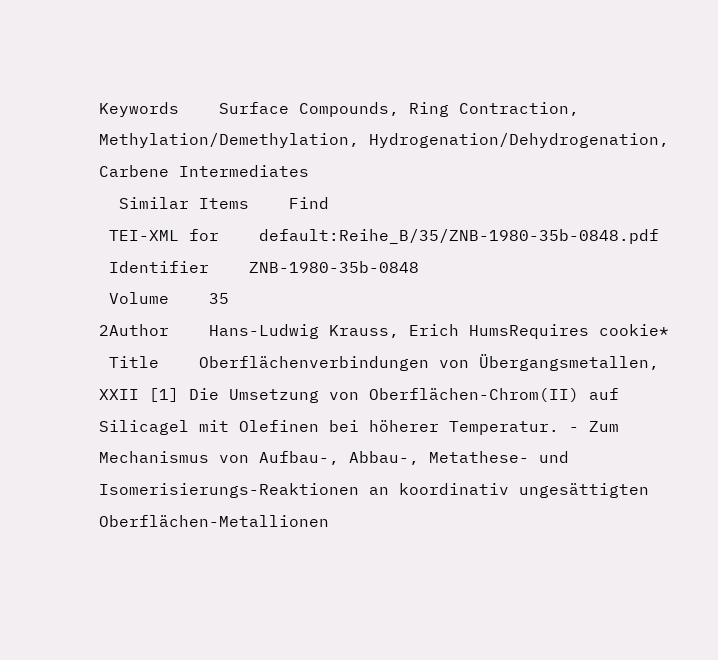Keywords    Surface Compounds, Ring Contraction, Methylation/Demethylation, Hydrogenation/Dehydrogenation, Carbene Intermediates
  Similar Items    Find
 TEI-XML for    default:Reihe_B/35/ZNB-1980-35b-0848.pdf
 Identifier    ZNB-1980-35b-0848
 Volume    35
2Author    Hans-Ludwig Krauss, Erich HumsRequires cookie*
 Title    Oberflächenverbindungen von Übergangsmetallen, XXII [1] Die Umsetzung von Oberflächen-Chrom(II) auf Silicagel mit Olefinen bei höherer Temperatur. - Zum Mechanismus von Aufbau-, Abbau-, Metathese- und Isomerisierungs-Reaktionen an koordinativ ungesättigten Oberflächen-Metallionen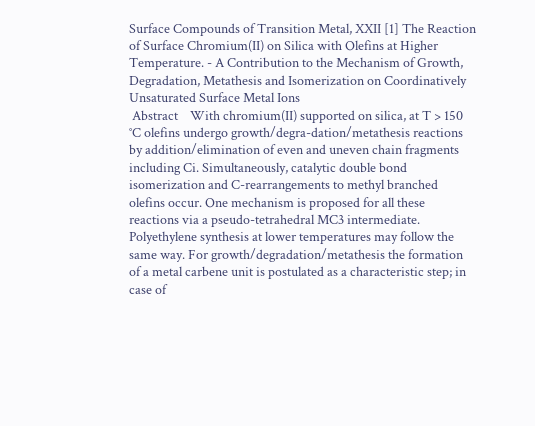Surface Compounds of Transition Metal, XXII [1] The Reaction of Surface Chromium(II) on Silica with Olefins at Higher Temperature. - A Contribution to the Mechanism of Growth, Degradation, Metathesis and Isomerization on Coordinatively Unsaturated Surface Metal Ions
 Abstract    With chromium(II) supported on silica, at T > 150 °C olefins undergo growth/degra-dation/metathesis reactions by addition/elimination of even and uneven chain fragments including Ci. Simultaneously, catalytic double bond isomerization and C-rearrangements to methyl branched olefins occur. One mechanism is proposed for all these reactions via a pseudo-tetrahedral MC3 intermediate. Polyethylene synthesis at lower temperatures may follow the same way. For growth/degradation/metathesis the formation of a metal carbene unit is postulated as a characteristic step; in case of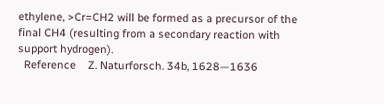ethylene, >Cr=CH2 will be formed as a precursor of the final CH4 (resulting from a secondary reaction with support hydrogen).
  Reference    Z. Naturforsch. 34b, 1628—1636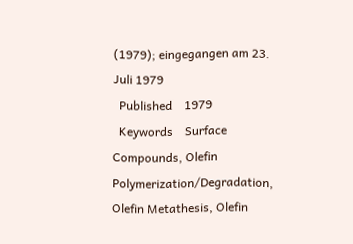(1979); eingegangen am 23. Juli 1979
  Published    1979
  Keywords    Surface Compounds, Olefin Polymerization/Degradation, Olefin Metathesis, Olefin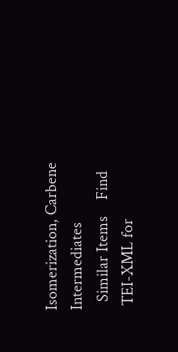Isomerization, Carbene Intermediates
  Similar Items    Find
 TEI-XML for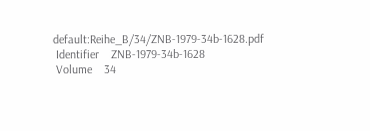default:Reihe_B/34/ZNB-1979-34b-1628.pdf
 Identifier    ZNB-1979-34b-1628
 Volume    34